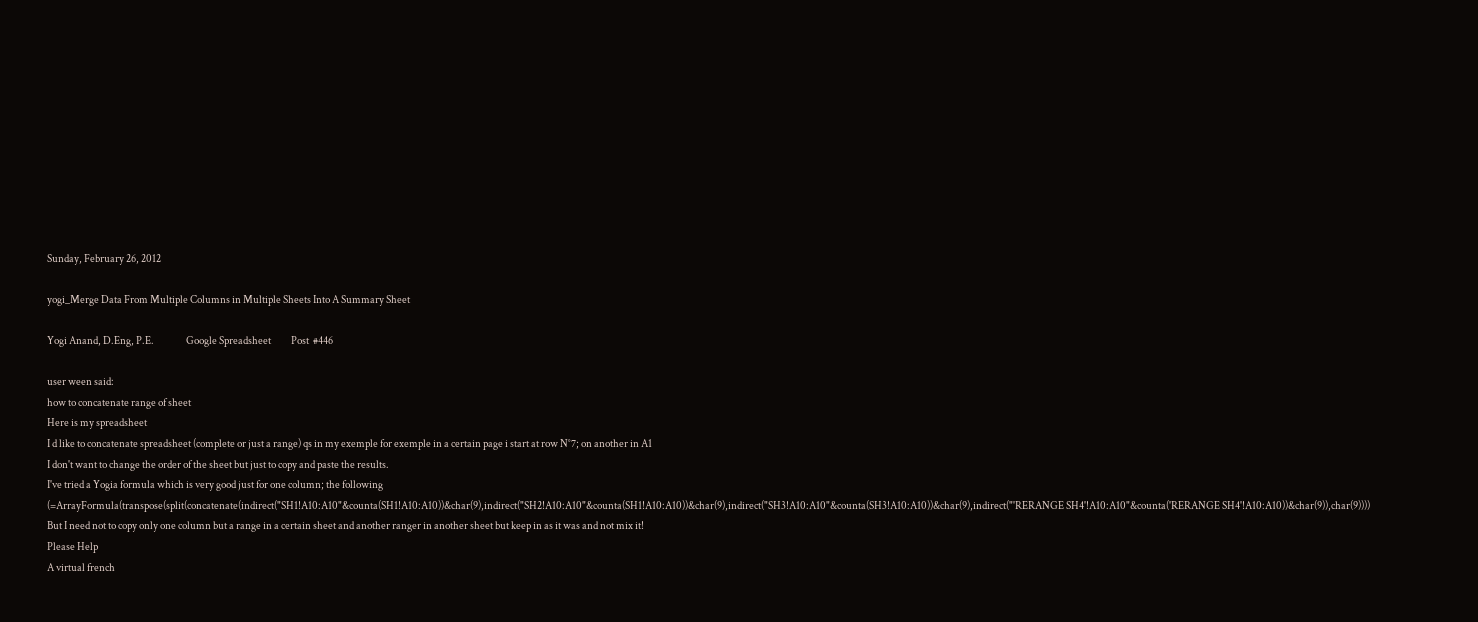Sunday, February 26, 2012

yogi_Merge Data From Multiple Columns in Multiple Sheets Into A Summary Sheet

Yogi Anand, D.Eng, P.E.                Google Spreadsheet          Post  #446

user ween said:
how to concatenate range of sheet
Here is my spreadsheet
I d like to concatenate spreadsheet (complete or just a range) qs in my exemple for exemple in a certain page i start at row N°7; on another in A1
I don't want to change the order of the sheet but just to copy and paste the results.
I've tried a Yogia formula which is very good just for one column; the following (=ArrayFormula(transpose(split(concatenate(indirect("SH1!A10:A10"&counta(SH1!A10:A10))&char(9),indirect("SH2!A10:A10"&counta(SH1!A10:A10))&char(9),indirect("SH3!A10:A10"&counta(SH3!A10:A10))&char(9),indirect("'RERANGE SH4'!A10:A10"&counta('RERANGE SH4'!A10:A10))&char(9)),char(9))))
But I need not to copy only one column but a range in a certain sheet and another ranger in another sheet but keep in as it was and not mix it!
Please Help
A virtual french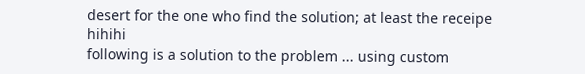desert for the one who find the solution; at least the receipe hihihi
following is a solution to the problem ... using custom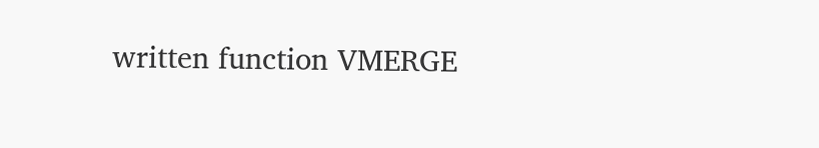written function VMERGE